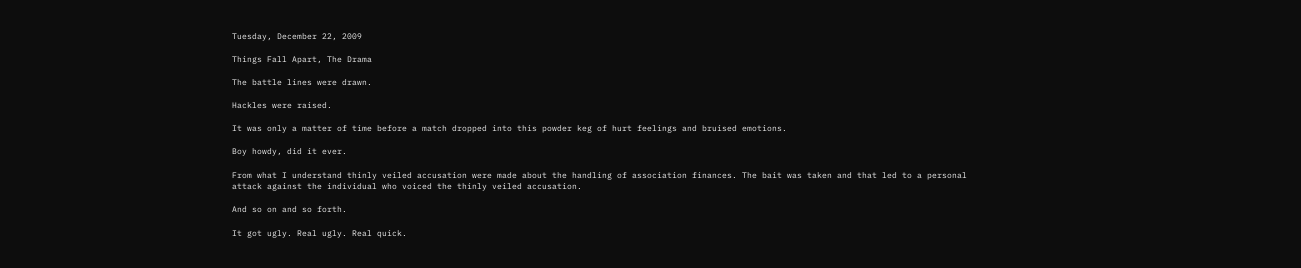Tuesday, December 22, 2009

Things Fall Apart, The Drama

The battle lines were drawn.

Hackles were raised.

It was only a matter of time before a match dropped into this powder keg of hurt feelings and bruised emotions.

Boy howdy, did it ever.

From what I understand thinly veiled accusation were made about the handling of association finances. The bait was taken and that led to a personal attack against the individual who voiced the thinly veiled accusation.

And so on and so forth.

It got ugly. Real ugly. Real quick.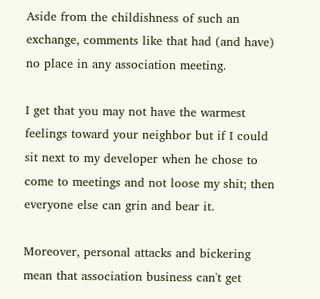Aside from the childishness of such an exchange, comments like that had (and have) no place in any association meeting.

I get that you may not have the warmest feelings toward your neighbor but if I could sit next to my developer when he chose to come to meetings and not loose my shit; then everyone else can grin and bear it.

Moreover, personal attacks and bickering mean that association business can't get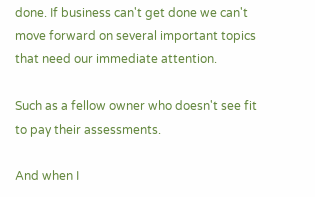done. If business can't get done we can't move forward on several important topics that need our immediate attention.

Such as a fellow owner who doesn't see fit to pay their assessments.

And when I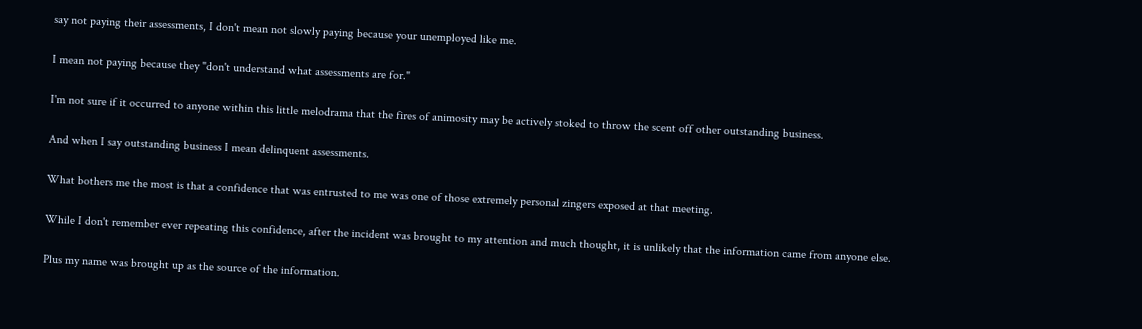say not paying their assessments, I don't mean not slowly paying because your unemployed like me.

I mean not paying because they "don't understand what assessments are for."

I'm not sure if it occurred to anyone within this little melodrama that the fires of animosity may be actively stoked to throw the scent off other outstanding business.

And when I say outstanding business I mean delinquent assessments.

What bothers me the most is that a confidence that was entrusted to me was one of those extremely personal zingers exposed at that meeting.

While I don't remember ever repeating this confidence, after the incident was brought to my attention and much thought, it is unlikely that the information came from anyone else.

Plus my name was brought up as the source of the information.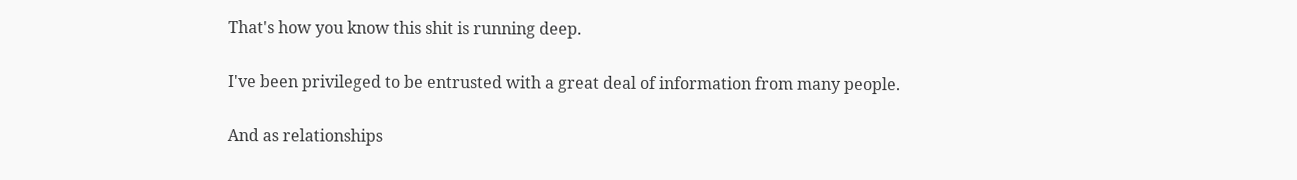That's how you know this shit is running deep.

I've been privileged to be entrusted with a great deal of information from many people.

And as relationships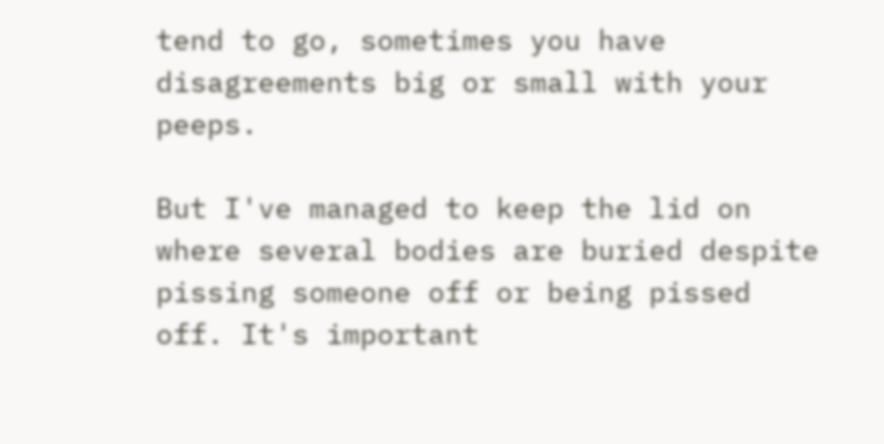tend to go, sometimes you have disagreements big or small with your peeps.

But I've managed to keep the lid on where several bodies are buried despite pissing someone off or being pissed off. It's important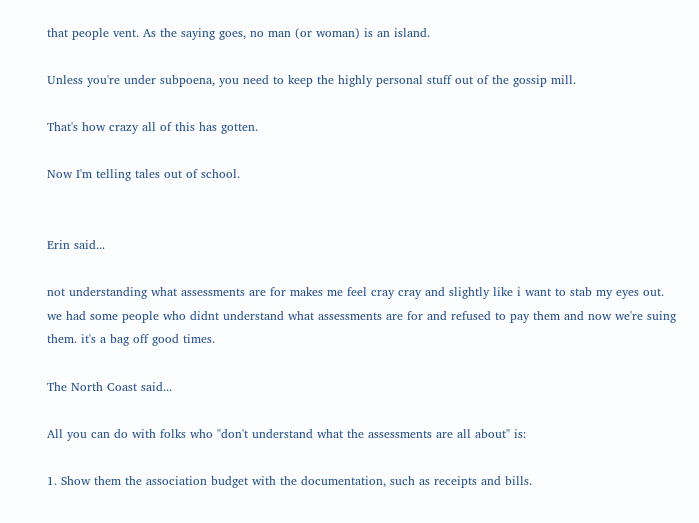that people vent. As the saying goes, no man (or woman) is an island.

Unless you're under subpoena, you need to keep the highly personal stuff out of the gossip mill.

That's how crazy all of this has gotten.

Now I'm telling tales out of school.


Erin said...

not understanding what assessments are for makes me feel cray cray and slightly like i want to stab my eyes out. we had some people who didnt understand what assessments are for and refused to pay them and now we're suing them. it's a bag off good times.

The North Coast said...

All you can do with folks who "don't understand what the assessments are all about" is:

1. Show them the association budget with the documentation, such as receipts and bills.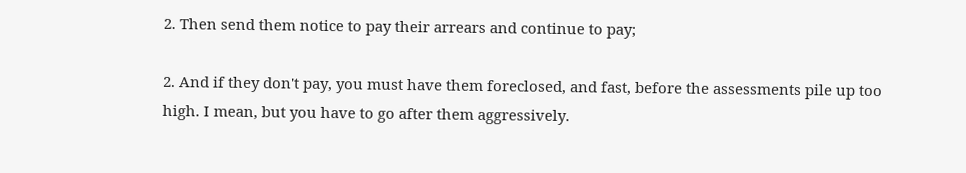2. Then send them notice to pay their arrears and continue to pay;

2. And if they don't pay, you must have them foreclosed, and fast, before the assessments pile up too high. I mean, but you have to go after them aggressively.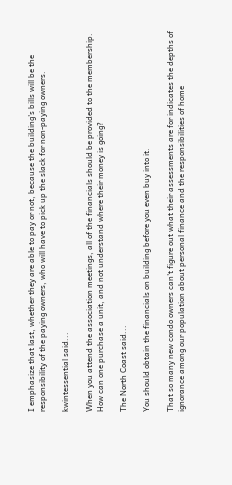I emphasize that last, whether they are able to pay or not, because the building's bills will be the responsibility of the paying owners, who will have to pick up the slack for non-paying owners.

kwintessential said...

When you attend the association meetings, all of the financials should be provided to the membership. How can one purchase a unit, and not understand where their money is going?

The North Coast said...

You should obtain the financials on building before you even buy into it.

That so many new condo owners can't figure out what their assessments are for indicates the depths of ignorance among our population about personal finance and the responsibilities of home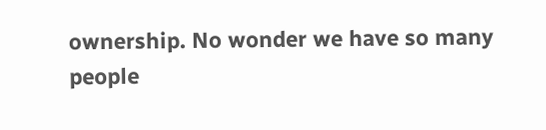ownership. No wonder we have so many people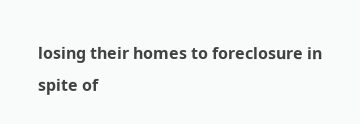losing their homes to foreclosure in spite of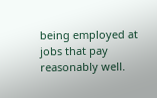being employed at jobs that pay reasonably well.